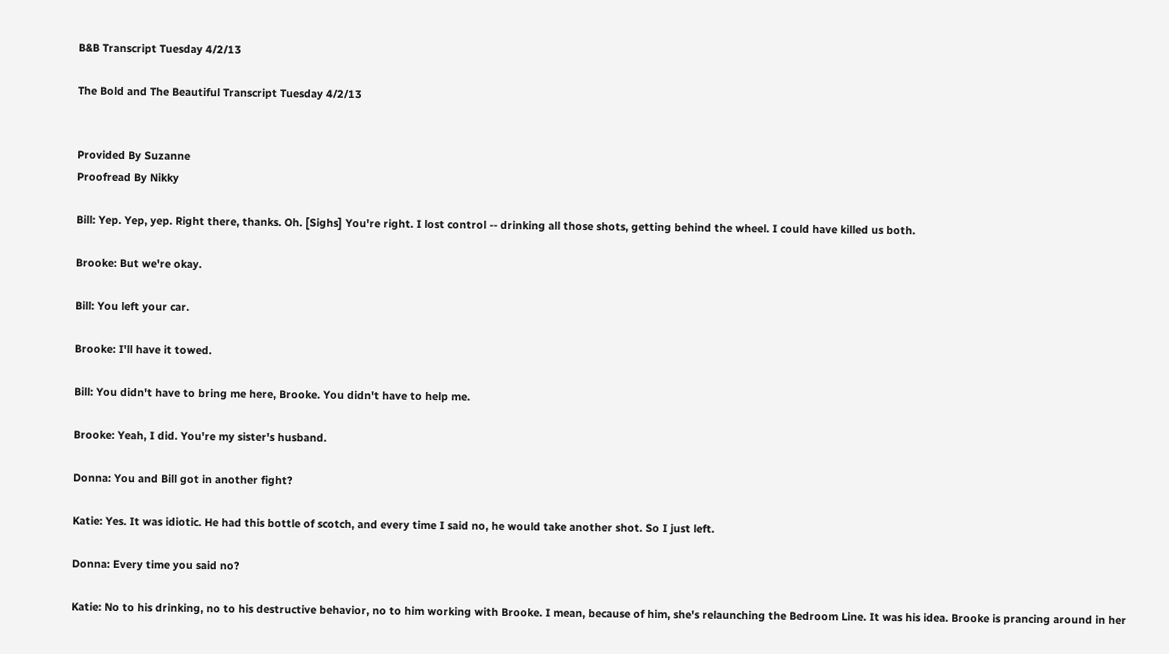B&B Transcript Tuesday 4/2/13

The Bold and The Beautiful Transcript Tuesday 4/2/13


Provided By Suzanne
Proofread By Nikky

Bill: Yep. Yep, yep. Right there, thanks. Oh. [Sighs] You're right. I lost control -- drinking all those shots, getting behind the wheel. I could have killed us both.

Brooke: But we're okay.

Bill: You left your car.

Brooke: I'll have it towed.

Bill: You didn't have to bring me here, Brooke. You didn't have to help me.

Brooke: Yeah, I did. You're my sister's husband.

Donna: You and Bill got in another fight?

Katie: Yes. It was idiotic. He had this bottle of scotch, and every time I said no, he would take another shot. So I just left.

Donna: Every time you said no?

Katie: No to his drinking, no to his destructive behavior, no to him working with Brooke. I mean, because of him, she's relaunching the Bedroom Line. It was his idea. Brooke is prancing around in her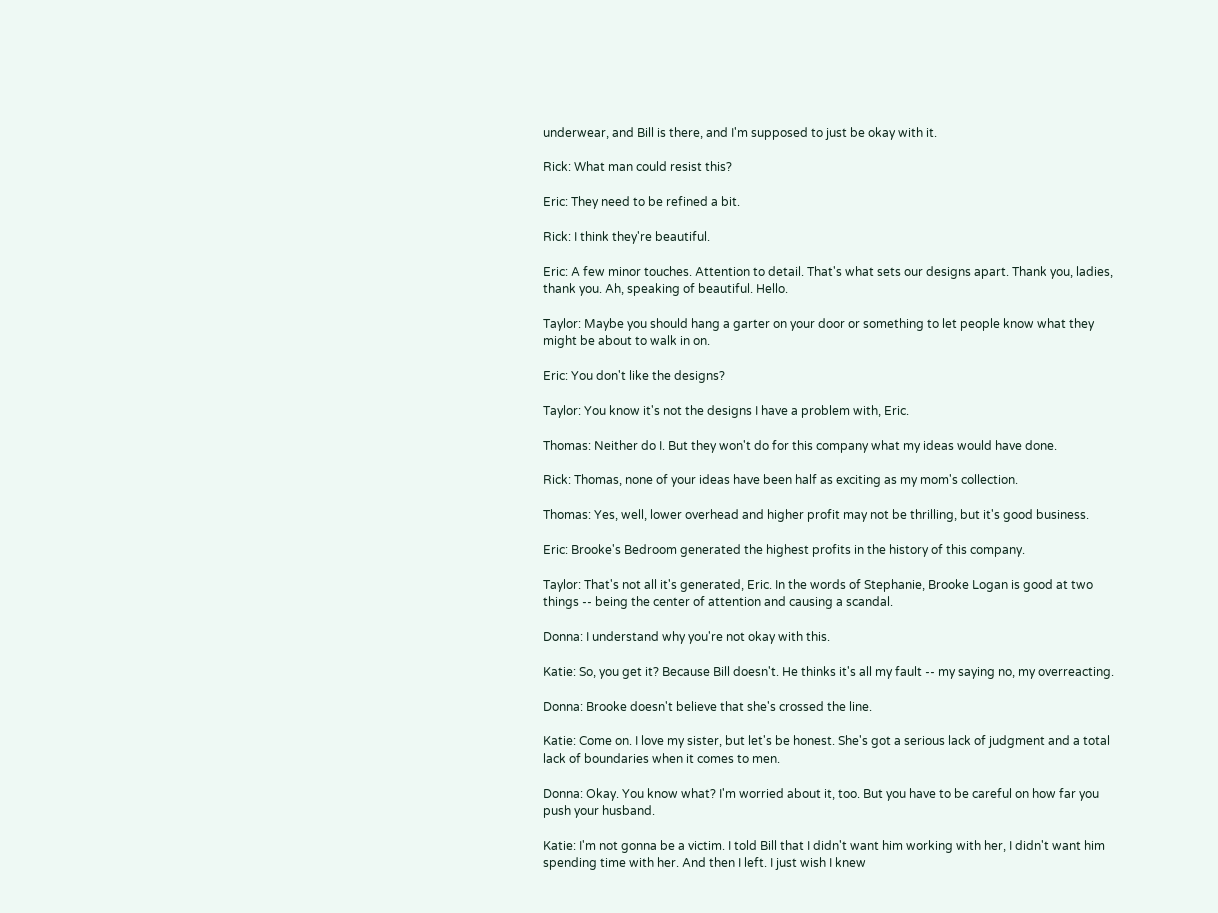underwear, and Bill is there, and I'm supposed to just be okay with it.

Rick: What man could resist this?

Eric: They need to be refined a bit.

Rick: I think they're beautiful.

Eric: A few minor touches. Attention to detail. That's what sets our designs apart. Thank you, ladies, thank you. Ah, speaking of beautiful. Hello.

Taylor: Maybe you should hang a garter on your door or something to let people know what they might be about to walk in on.

Eric: You don't like the designs?

Taylor: You know it's not the designs I have a problem with, Eric.

Thomas: Neither do I. But they won't do for this company what my ideas would have done.

Rick: Thomas, none of your ideas have been half as exciting as my mom's collection.

Thomas: Yes, well, lower overhead and higher profit may not be thrilling, but it's good business.

Eric: Brooke's Bedroom generated the highest profits in the history of this company.

Taylor: That's not all it's generated, Eric. In the words of Stephanie, Brooke Logan is good at two things -- being the center of attention and causing a scandal.

Donna: I understand why you're not okay with this.

Katie: So, you get it? Because Bill doesn't. He thinks it's all my fault -- my saying no, my overreacting.

Donna: Brooke doesn't believe that she's crossed the line.

Katie: Come on. I love my sister, but let's be honest. She's got a serious lack of judgment and a total lack of boundaries when it comes to men.

Donna: Okay. You know what? I'm worried about it, too. But you have to be careful on how far you push your husband.

Katie: I'm not gonna be a victim. I told Bill that I didn't want him working with her, I didn't want him spending time with her. And then I left. I just wish I knew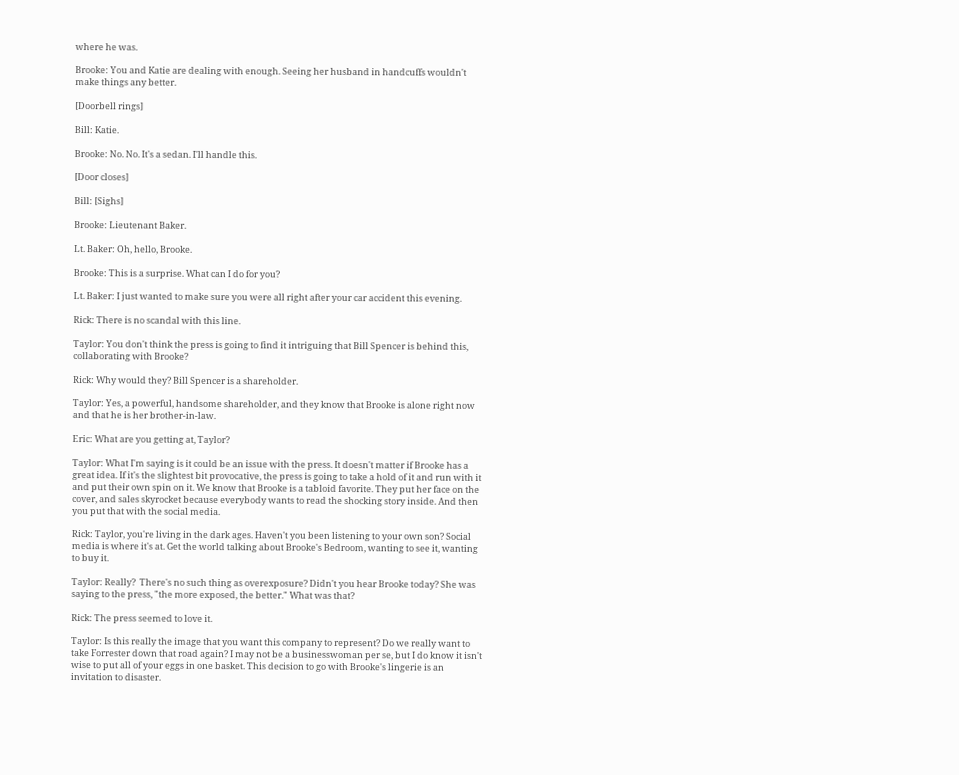where he was.

Brooke: You and Katie are dealing with enough. Seeing her husband in handcuffs wouldn't make things any better.

[Doorbell rings]

Bill: Katie.

Brooke: No. No. It's a sedan. I'll handle this.

[Door closes]

Bill: [Sighs]

Brooke: Lieutenant Baker.

Lt. Baker: Oh, hello, Brooke.

Brooke: This is a surprise. What can I do for you?

Lt. Baker: I just wanted to make sure you were all right after your car accident this evening.

Rick: There is no scandal with this line.

Taylor: You don't think the press is going to find it intriguing that Bill Spencer is behind this, collaborating with Brooke?

Rick: Why would they? Bill Spencer is a shareholder.

Taylor: Yes, a powerful, handsome shareholder, and they know that Brooke is alone right now and that he is her brother-in-law.

Eric: What are you getting at, Taylor?

Taylor: What I'm saying is it could be an issue with the press. It doesn't matter if Brooke has a great idea. If it's the slightest bit provocative, the press is going to take a hold of it and run with it and put their own spin on it. We know that Brooke is a tabloid favorite. They put her face on the cover, and sales skyrocket because everybody wants to read the shocking story inside. And then you put that with the social media.

Rick: Taylor, you're living in the dark ages. Haven't you been listening to your own son? Social media is where it's at. Get the world talking about Brooke's Bedroom, wanting to see it, wanting to buy it.

Taylor: Really?  There's no such thing as overexposure? Didn't you hear Brooke today? She was saying to the press, "the more exposed, the better." What was that?

Rick: The press seemed to love it.

Taylor: Is this really the image that you want this company to represent? Do we really want to take Forrester down that road again? I may not be a businesswoman per se, but I do know it isn't wise to put all of your eggs in one basket. This decision to go with Brooke's lingerie is an invitation to disaster.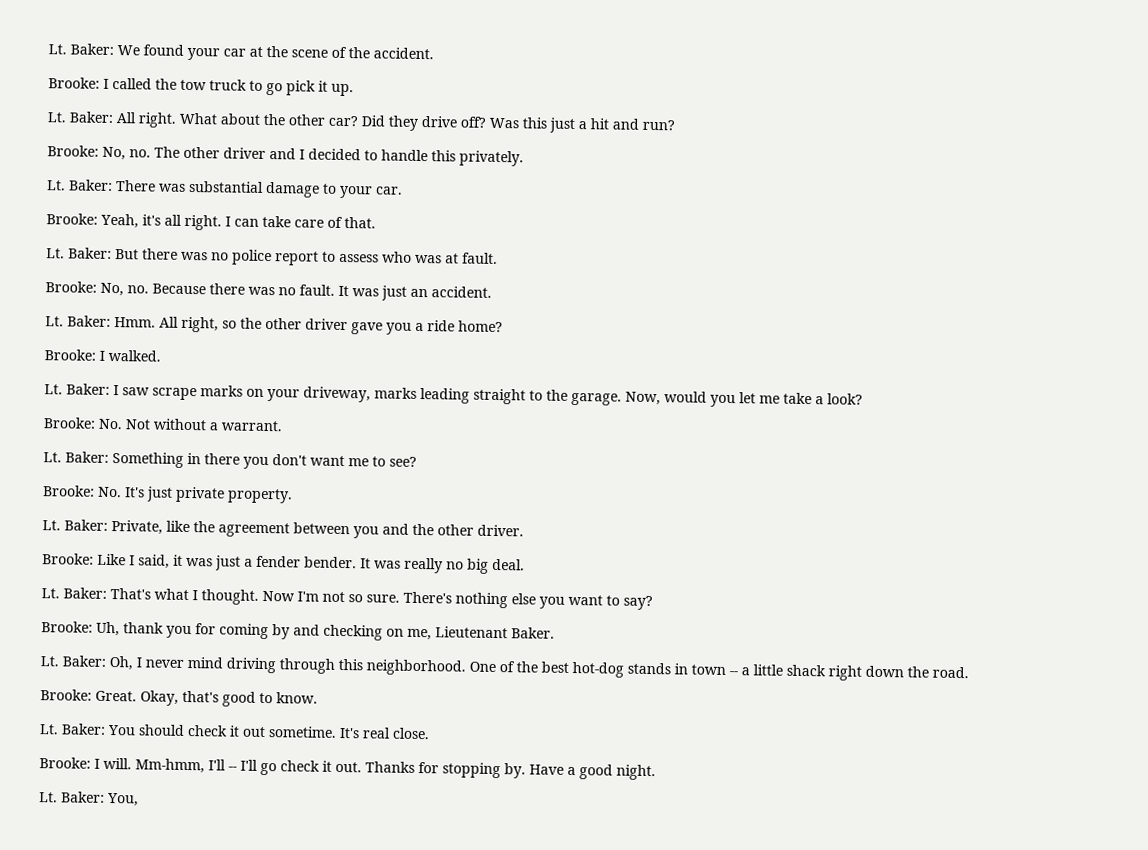Lt. Baker: We found your car at the scene of the accident.

Brooke: I called the tow truck to go pick it up.

Lt. Baker: All right. What about the other car? Did they drive off? Was this just a hit and run?

Brooke: No, no. The other driver and I decided to handle this privately.

Lt. Baker: There was substantial damage to your car.

Brooke: Yeah, it's all right. I can take care of that.

Lt. Baker: But there was no police report to assess who was at fault.

Brooke: No, no. Because there was no fault. It was just an accident.

Lt. Baker: Hmm. All right, so the other driver gave you a ride home?

Brooke: I walked.

Lt. Baker: I saw scrape marks on your driveway, marks leading straight to the garage. Now, would you let me take a look?

Brooke: No. Not without a warrant.

Lt. Baker: Something in there you don't want me to see?

Brooke: No. It's just private property.

Lt. Baker: Private, like the agreement between you and the other driver.

Brooke: Like I said, it was just a fender bender. It was really no big deal.

Lt. Baker: That's what I thought. Now I'm not so sure. There's nothing else you want to say?

Brooke: Uh, thank you for coming by and checking on me, Lieutenant Baker.

Lt. Baker: Oh, I never mind driving through this neighborhood. One of the best hot-dog stands in town -- a little shack right down the road.

Brooke: Great. Okay, that's good to know.

Lt. Baker: You should check it out sometime. It's real close.

Brooke: I will. Mm-hmm, I'll -- I'll go check it out. Thanks for stopping by. Have a good night.

Lt. Baker: You,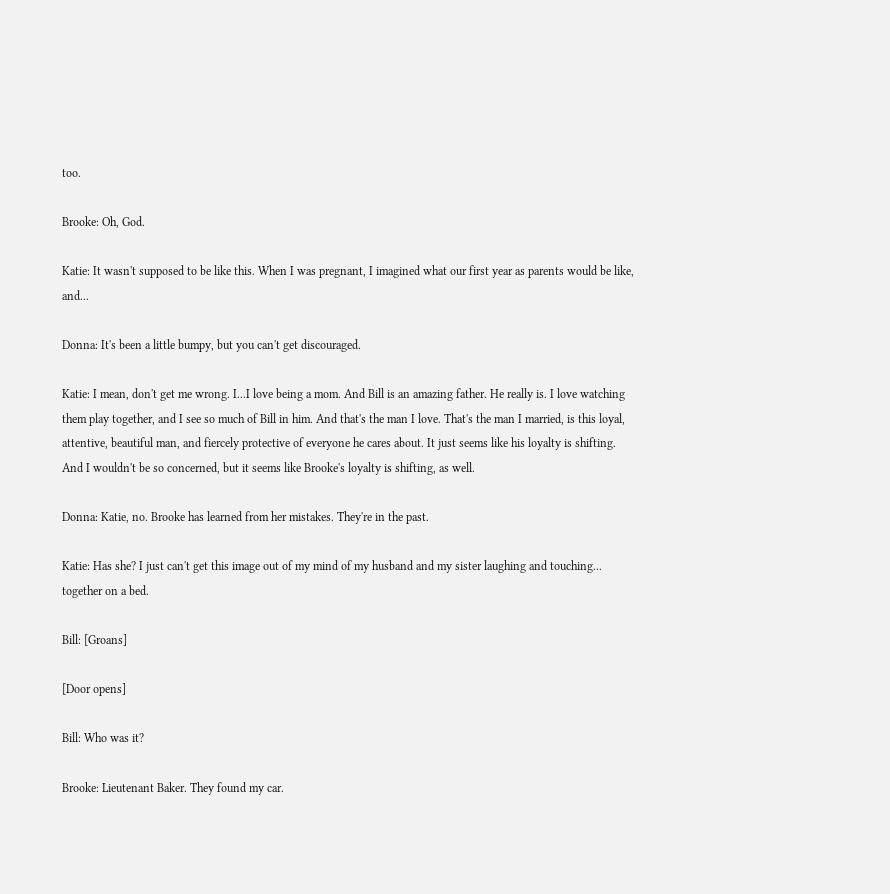too.

Brooke: Oh, God.

Katie: It wasn't supposed to be like this. When I was pregnant, I imagined what our first year as parents would be like, and...

Donna: It's been a little bumpy, but you can't get discouraged.

Katie: I mean, don't get me wrong. I...I love being a mom. And Bill is an amazing father. He really is. I love watching them play together, and I see so much of Bill in him. And that's the man I love. That's the man I married, is this loyal, attentive, beautiful man, and fiercely protective of everyone he cares about. It just seems like his loyalty is shifting. And I wouldn't be so concerned, but it seems like Brooke's loyalty is shifting, as well.

Donna: Katie, no. Brooke has learned from her mistakes. They're in the past.

Katie: Has she? I just can't get this image out of my mind of my husband and my sister laughing and touching... together on a bed.

Bill: [Groans]

[Door opens]

Bill: Who was it?

Brooke: Lieutenant Baker. They found my car.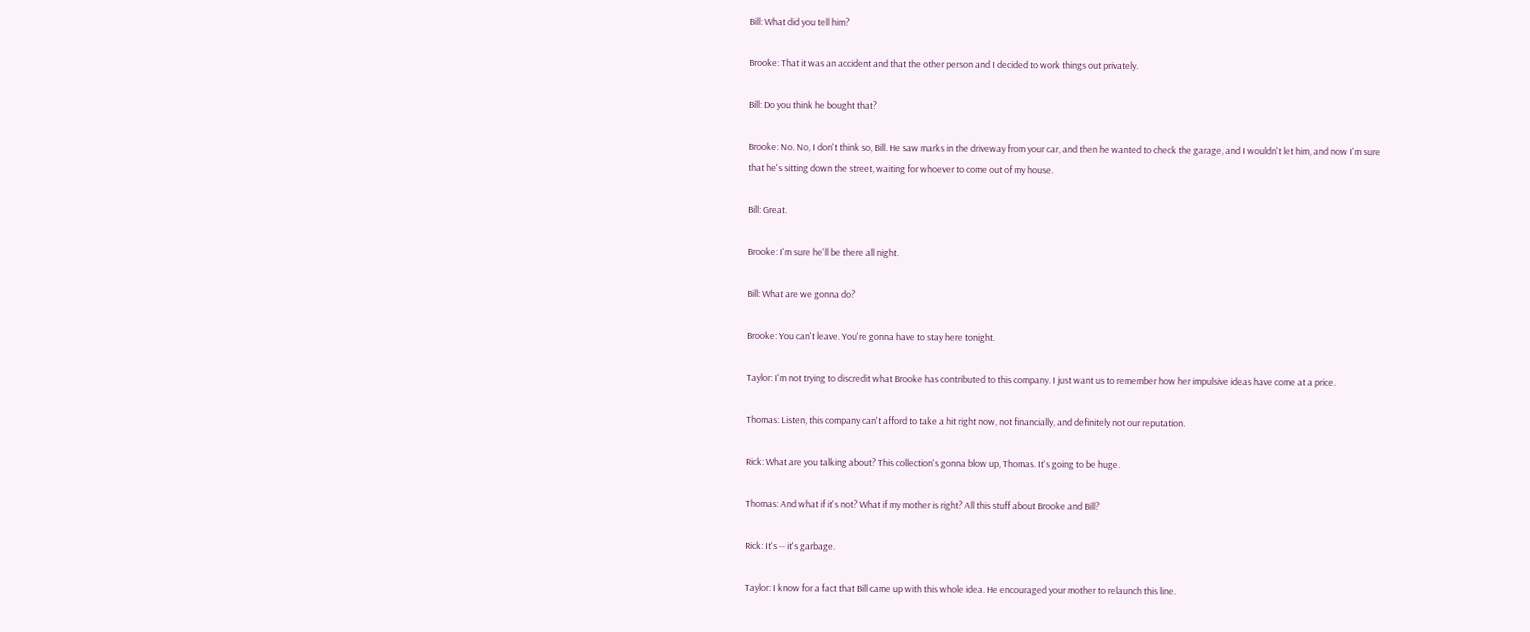Bill: What did you tell him?

Brooke: That it was an accident and that the other person and I decided to work things out privately.

Bill: Do you think he bought that?

Brooke: No. No, I don't think so, Bill. He saw marks in the driveway from your car, and then he wanted to check the garage, and I wouldn't let him, and now I'm sure that he's sitting down the street, waiting for whoever to come out of my house.

Bill: Great.

Brooke: I'm sure he'll be there all night.

Bill: What are we gonna do?

Brooke: You can't leave. You're gonna have to stay here tonight.

Taylor: I'm not trying to discredit what Brooke has contributed to this company. I just want us to remember how her impulsive ideas have come at a price.

Thomas: Listen, this company can't afford to take a hit right now, not financially, and definitely not our reputation.

Rick: What are you talking about? This collection's gonna blow up, Thomas. It's going to be huge.

Thomas: And what if it's not? What if my mother is right? All this stuff about Brooke and Bill?

Rick: It's -- it's garbage.

Taylor: I know for a fact that Bill came up with this whole idea. He encouraged your mother to relaunch this line.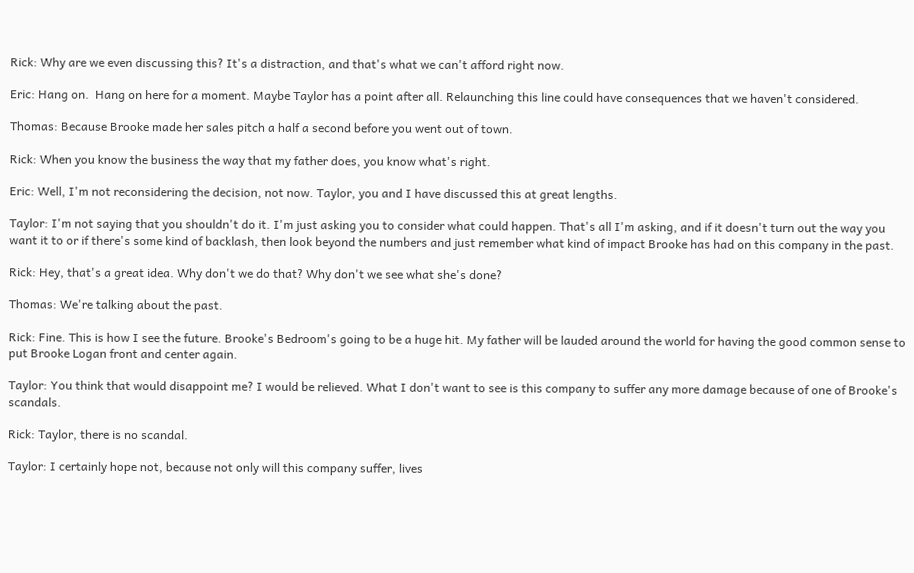Rick: Why are we even discussing this? It's a distraction, and that's what we can't afford right now.

Eric: Hang on.  Hang on here for a moment. Maybe Taylor has a point after all. Relaunching this line could have consequences that we haven't considered.

Thomas: Because Brooke made her sales pitch a half a second before you went out of town.

Rick: When you know the business the way that my father does, you know what's right.

Eric: Well, I'm not reconsidering the decision, not now. Taylor, you and I have discussed this at great lengths.

Taylor: I'm not saying that you shouldn't do it. I'm just asking you to consider what could happen. That's all I'm asking, and if it doesn't turn out the way you want it to or if there's some kind of backlash, then look beyond the numbers and just remember what kind of impact Brooke has had on this company in the past.

Rick: Hey, that's a great idea. Why don't we do that? Why don't we see what she's done?

Thomas: We're talking about the past.

Rick: Fine. This is how I see the future. Brooke's Bedroom's going to be a huge hit. My father will be lauded around the world for having the good common sense to put Brooke Logan front and center again.

Taylor: You think that would disappoint me? I would be relieved. What I don't want to see is this company to suffer any more damage because of one of Brooke's scandals.

Rick: Taylor, there is no scandal.

Taylor: I certainly hope not, because not only will this company suffer, lives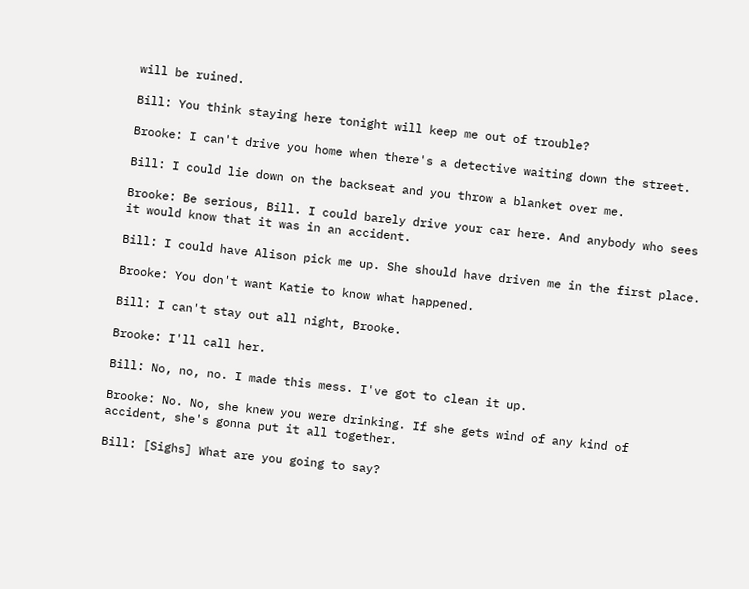will be ruined.

Bill: You think staying here tonight will keep me out of trouble?

Brooke: I can't drive you home when there's a detective waiting down the street.

Bill: I could lie down on the backseat and you throw a blanket over me.

Brooke: Be serious, Bill. I could barely drive your car here. And anybody who sees it would know that it was in an accident.

Bill: I could have Alison pick me up. She should have driven me in the first place.

Brooke: You don't want Katie to know what happened.

Bill: I can't stay out all night, Brooke.

Brooke: I'll call her.

Bill: No, no, no. I made this mess. I've got to clean it up.

Brooke: No. No, she knew you were drinking. If she gets wind of any kind of accident, she's gonna put it all together.

Bill: [Sighs] What are you going to say?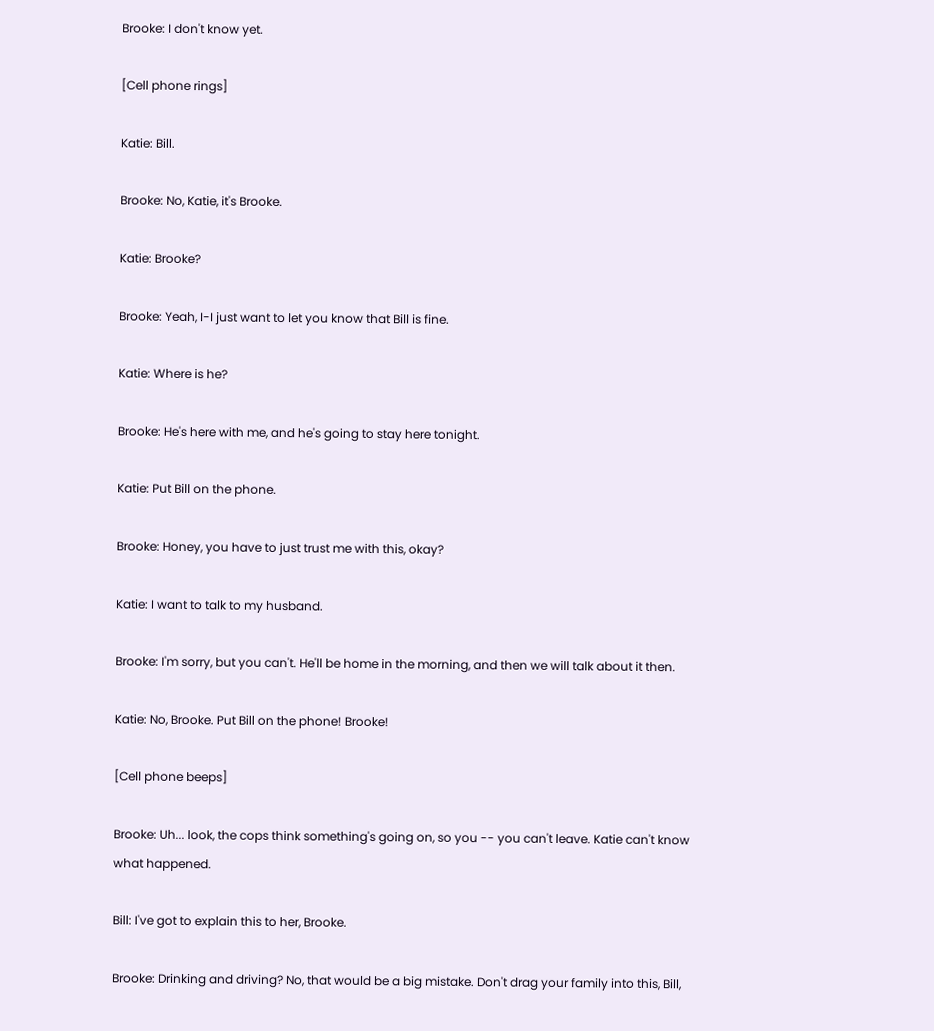Brooke: I don't know yet.

[Cell phone rings]

Katie: Bill.

Brooke: No, Katie, it's Brooke.

Katie: Brooke?

Brooke: Yeah, I-I just want to let you know that Bill is fine.

Katie: Where is he?

Brooke: He's here with me, and he's going to stay here tonight.

Katie: Put Bill on the phone.

Brooke: Honey, you have to just trust me with this, okay?

Katie: I want to talk to my husband.

Brooke: I'm sorry, but you can't. He'll be home in the morning, and then we will talk about it then.

Katie: No, Brooke. Put Bill on the phone! Brooke!

[Cell phone beeps]

Brooke: Uh... look, the cops think something's going on, so you -- you can't leave. Katie can't know what happened.

Bill: I've got to explain this to her, Brooke.

Brooke: Drinking and driving? No, that would be a big mistake. Don't drag your family into this, Bill,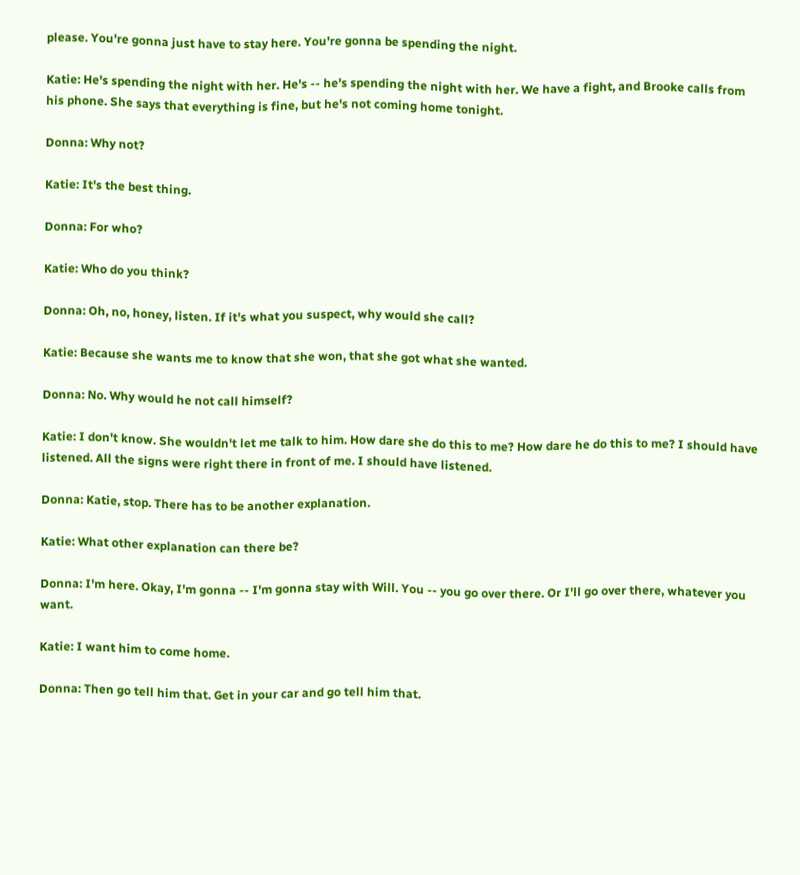please. You're gonna just have to stay here. You're gonna be spending the night.

Katie: He's spending the night with her. He's -- he's spending the night with her. We have a fight, and Brooke calls from his phone. She says that everything is fine, but he's not coming home tonight.

Donna: Why not?

Katie: It's the best thing.

Donna: For who?

Katie: Who do you think?

Donna: Oh, no, honey, listen. If it's what you suspect, why would she call?

Katie: Because she wants me to know that she won, that she got what she wanted.

Donna: No. Why would he not call himself?

Katie: I don't know. She wouldn't let me talk to him. How dare she do this to me? How dare he do this to me? I should have listened. All the signs were right there in front of me. I should have listened.

Donna: Katie, stop. There has to be another explanation.

Katie: What other explanation can there be?

Donna: I'm here. Okay, I'm gonna -- I'm gonna stay with Will. You -- you go over there. Or I'll go over there, whatever you want.

Katie: I want him to come home.

Donna: Then go tell him that. Get in your car and go tell him that.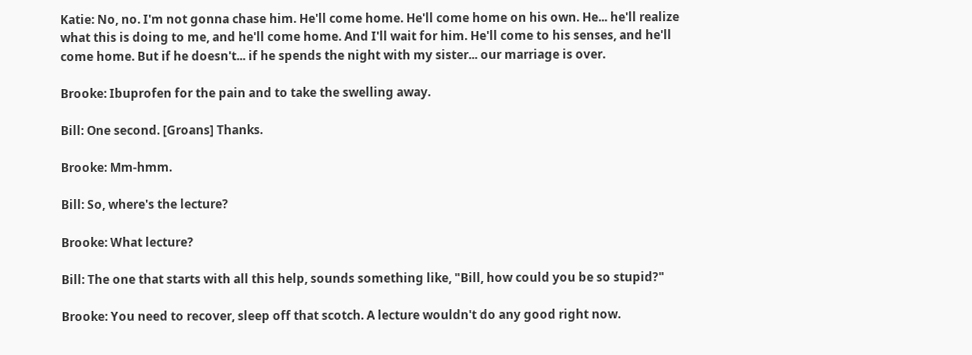Katie: No, no. I'm not gonna chase him. He'll come home. He'll come home on his own. He... he'll realize what this is doing to me, and he'll come home. And I'll wait for him. He'll come to his senses, and he'll come home. But if he doesn't... if he spends the night with my sister... our marriage is over.

Brooke: Ibuprofen for the pain and to take the swelling away.

Bill: One second. [Groans] Thanks.

Brooke: Mm-hmm.

Bill: So, where's the lecture?

Brooke: What lecture?

Bill: The one that starts with all this help, sounds something like, "Bill, how could you be so stupid?"

Brooke: You need to recover, sleep off that scotch. A lecture wouldn't do any good right now.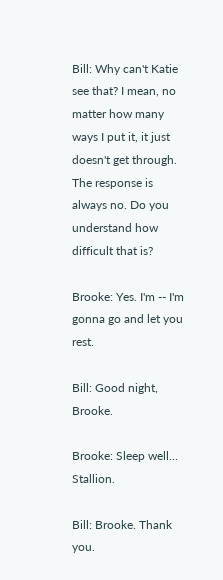Bill: Why can't Katie see that? I mean, no matter how many ways I put it, it just doesn't get through. The response is always no. Do you understand how difficult that is?

Brooke: Yes. I'm -- I'm gonna go and let you rest.

Bill: Good night, Brooke.

Brooke: Sleep well... Stallion.

Bill: Brooke. Thank you.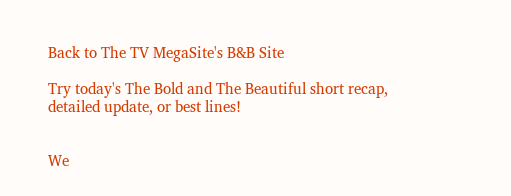Back to The TV MegaSite's B&B Site

Try today's The Bold and The Beautiful short recap, detailed update, or best lines!


We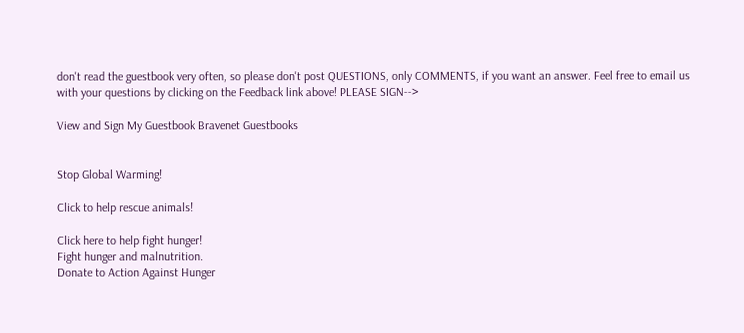don't read the guestbook very often, so please don't post QUESTIONS, only COMMENTS, if you want an answer. Feel free to email us with your questions by clicking on the Feedback link above! PLEASE SIGN-->

View and Sign My Guestbook Bravenet Guestbooks


Stop Global Warming!

Click to help rescue animals!

Click here to help fight hunger!
Fight hunger and malnutrition.
Donate to Action Against Hunger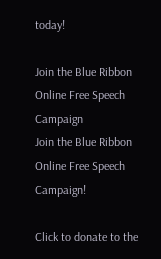today!

Join the Blue Ribbon Online Free Speech Campaign
Join the Blue Ribbon Online Free Speech Campaign!

Click to donate to the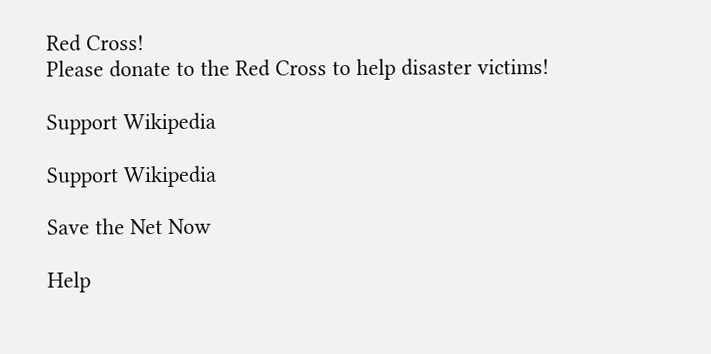Red Cross!
Please donate to the Red Cross to help disaster victims!

Support Wikipedia

Support Wikipedia

Save the Net Now

Help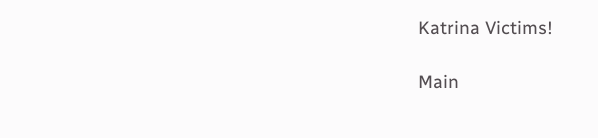Katrina Victims!

Main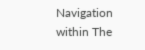Navigation within The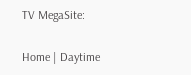TV MegaSite:

Home | Daytime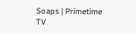Soaps | Primetime TV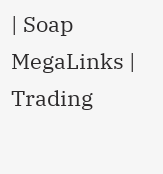| Soap MegaLinks | Trading